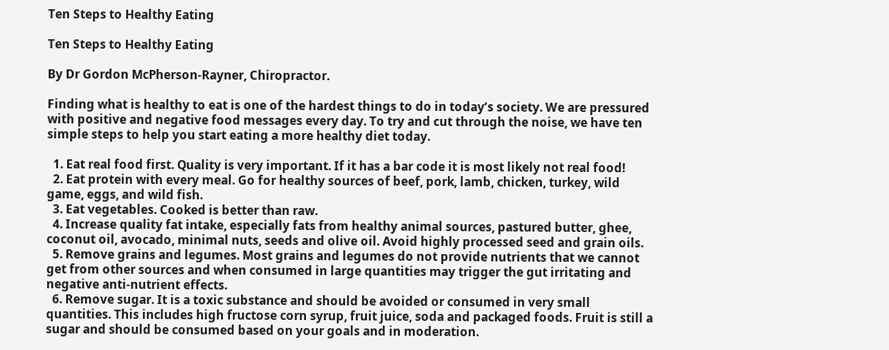Ten Steps to Healthy Eating

Ten Steps to Healthy Eating

By Dr Gordon McPherson-Rayner, Chiropractor.

Finding what is healthy to eat is one of the hardest things to do in today’s society. We are pressured with positive and negative food messages every day. To try and cut through the noise, we have ten simple steps to help you start eating a more healthy diet today.

  1. Eat real food first. Quality is very important. If it has a bar code it is most likely not real food!
  2. Eat protein with every meal. Go for healthy sources of beef, pork, lamb, chicken, turkey, wild game, eggs, and wild fish.
  3. Eat vegetables. Cooked is better than raw.
  4. Increase quality fat intake, especially fats from healthy animal sources, pastured butter, ghee, coconut oil, avocado, minimal nuts, seeds and olive oil. Avoid highly processed seed and grain oils.
  5. Remove grains and legumes. Most grains and legumes do not provide nutrients that we cannot get from other sources and when consumed in large quantities may trigger the gut irritating and negative anti-nutrient effects.
  6. Remove sugar. It is a toxic substance and should be avoided or consumed in very small quantities. This includes high fructose corn syrup, fruit juice, soda and packaged foods. Fruit is still a sugar and should be consumed based on your goals and in moderation.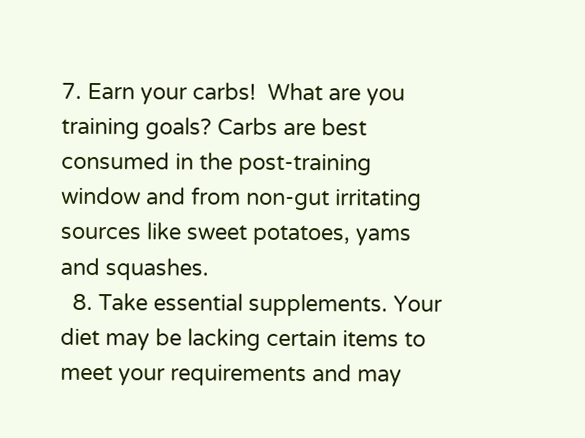7. Earn your carbs!  What are you training goals? Carbs are best consumed in the post-training window and from non-gut irritating sources like sweet potatoes, yams and squashes.
  8. Take essential supplements. Your diet may be lacking certain items to meet your requirements and may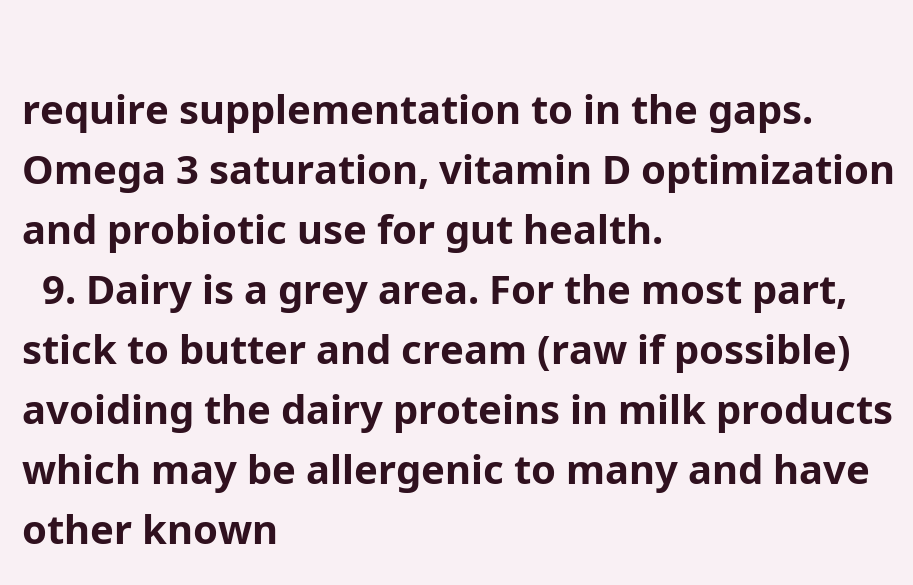require supplementation to in the gaps. Omega 3 saturation, vitamin D optimization and probiotic use for gut health.
  9. Dairy is a grey area. For the most part, stick to butter and cream (raw if possible) avoiding the dairy proteins in milk products which may be allergenic to many and have other known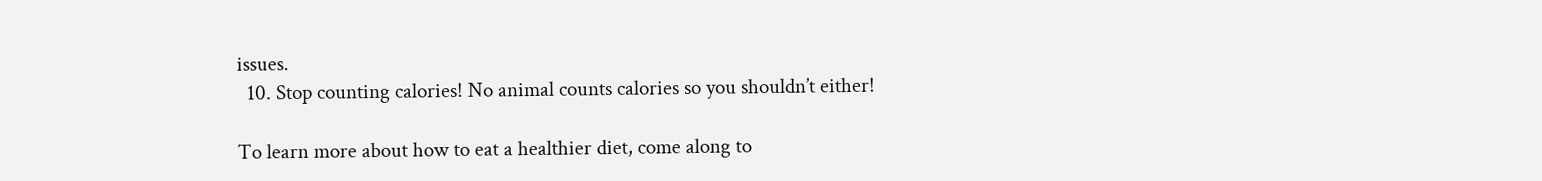issues.
  10. Stop counting calories! No animal counts calories so you shouldn’t either!

To learn more about how to eat a healthier diet, come along to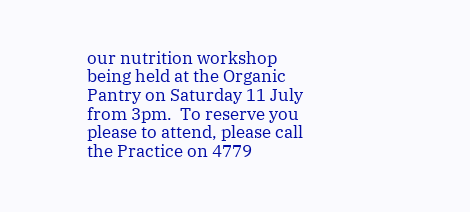our nutrition workshop being held at the Organic Pantry on Saturday 11 July from 3pm.  To reserve you please to attend, please call the Practice on 4779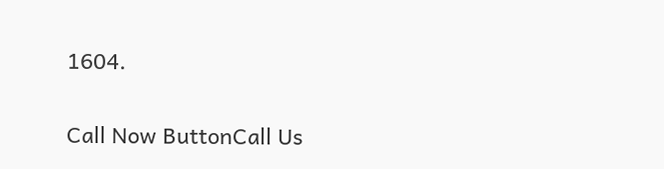1604.

Call Now ButtonCall Us